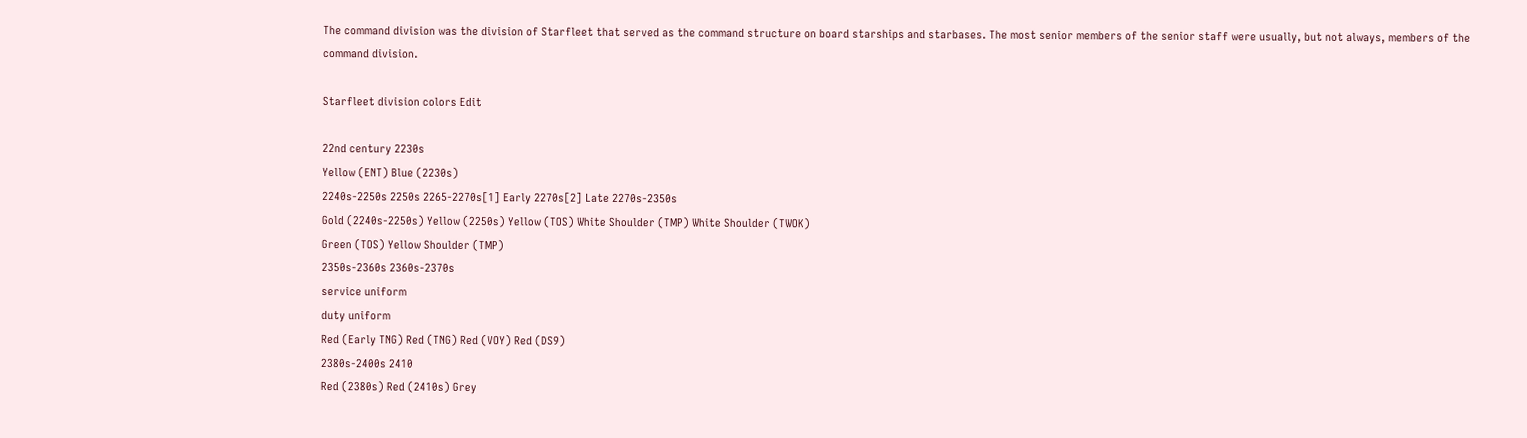The command division was the division of Starfleet that served as the command structure on board starships and starbases. The most senior members of the senior staff were usually, but not always, members of the command division.

Starfleet division colors Edit

22nd century 2230s
Yellow (ENT) Blue (2230s)
2240s-2250s 2250s 2265-2270s[1] Early 2270s[2] Late 2270s-2350s
Gold (2240s-2250s) Yellow (2250s) Yellow (TOS) White Shoulder (TMP) White Shoulder (TWOK)
Green (TOS) Yellow Shoulder (TMP)
2350s-2360s 2360s-2370s
service uniform
duty uniform
Red (Early TNG) Red (TNG) Red (VOY) Red (DS9)
2380s-2400s 2410
Red (2380s) Red (2410s) Grey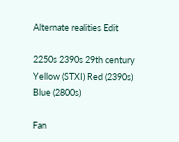Alternate realities Edit

2250s 2390s 29th century
Yellow (STXI) Red (2390s) Blue (2800s)

Fan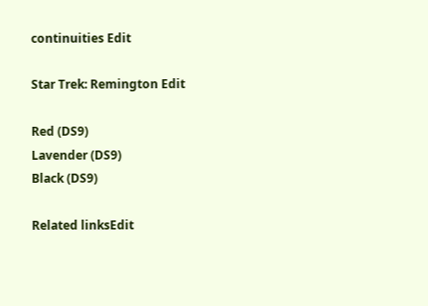continuities Edit

Star Trek: Remington Edit

Red (DS9)
Lavender (DS9)
Black (DS9)

Related linksEdit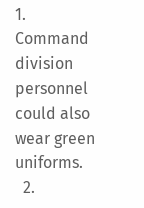1. Command division personnel could also wear green uniforms.
  2.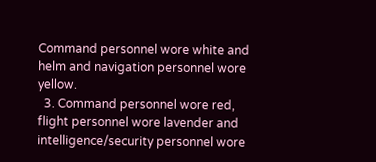Command personnel wore white and helm and navigation personnel wore yellow.
  3. Command personnel wore red, flight personnel wore lavender and intelligence/security personnel wore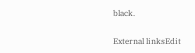black.

External linksEdit